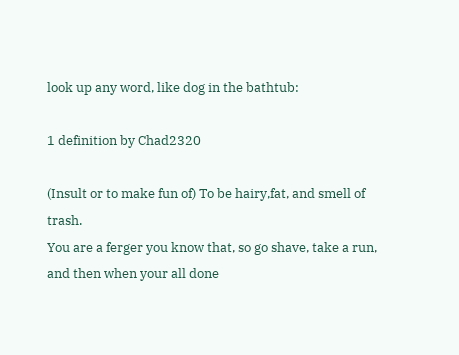look up any word, like dog in the bathtub:

1 definition by Chad2320

(Insult or to make fun of) To be hairy,fat, and smell of trash.
You are a ferger you know that, so go shave, take a run, and then when your all done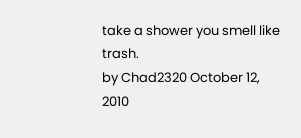take a shower you smell like trash.
by Chad2320 October 12, 2010